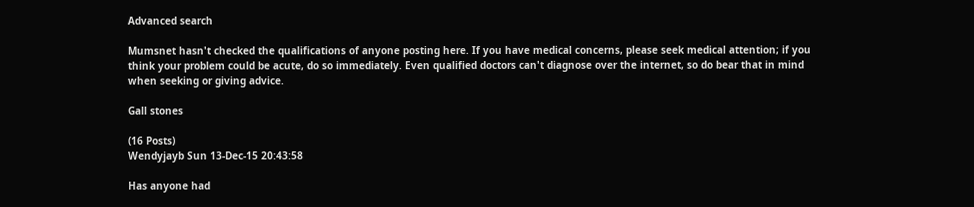Advanced search

Mumsnet hasn't checked the qualifications of anyone posting here. If you have medical concerns, please seek medical attention; if you think your problem could be acute, do so immediately. Even qualified doctors can't diagnose over the internet, so do bear that in mind when seeking or giving advice.

Gall stones

(16 Posts)
Wendyjayb Sun 13-Dec-15 20:43:58

Has anyone had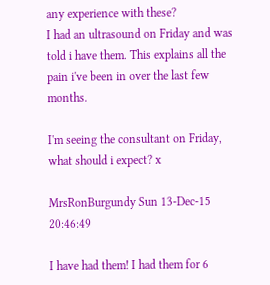any experience with these?
I had an ultrasound on Friday and was told i have them. This explains all the pain i've been in over the last few months.

I'm seeing the consultant on Friday, what should i expect? x

MrsRonBurgundy Sun 13-Dec-15 20:46:49

I have had them! I had them for 6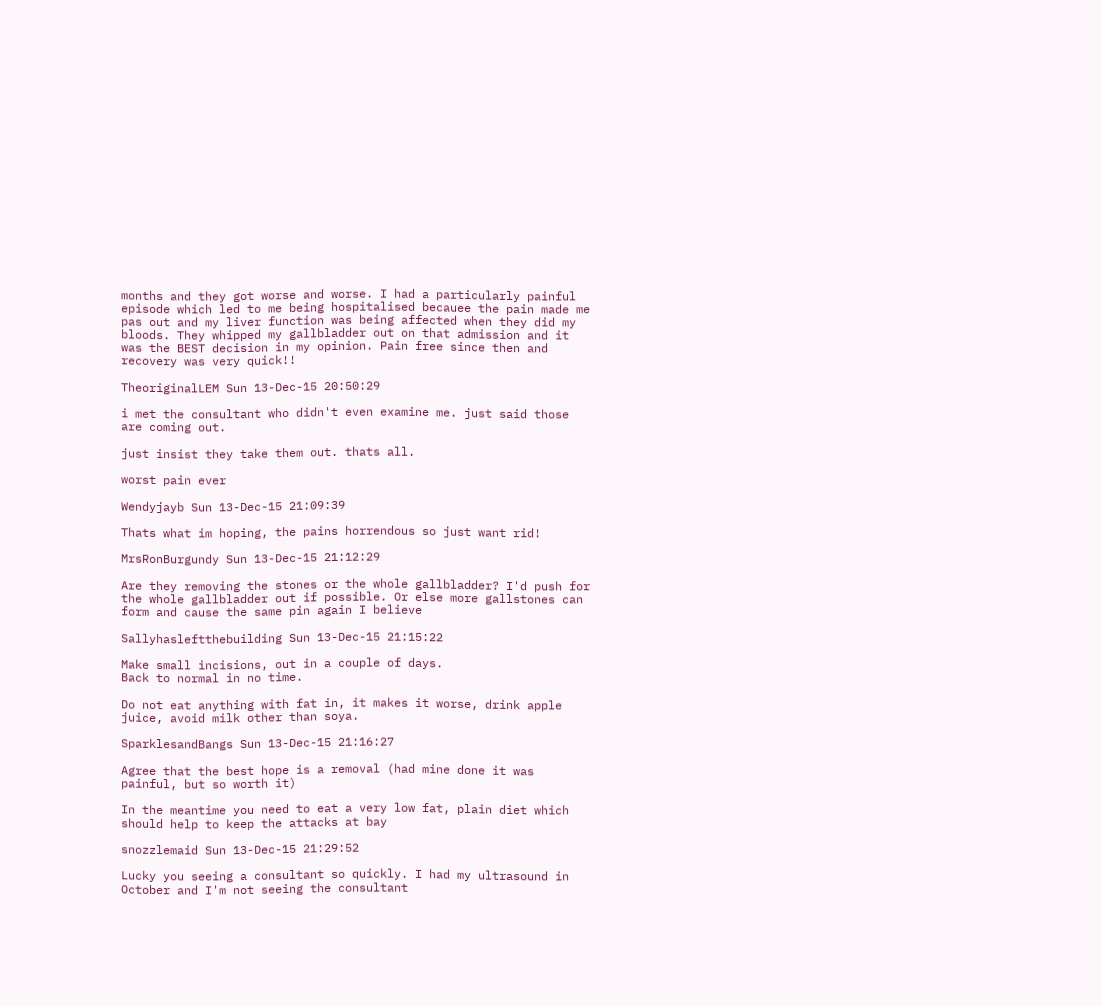months and they got worse and worse. I had a particularly painful episode which led to me being hospitalised becauee the pain made me pas out and my liver function was being affected when they did my bloods. They whipped my gallbladder out on that admission and it was the BEST decision in my opinion. Pain free since then and recovery was very quick!!

TheoriginalLEM Sun 13-Dec-15 20:50:29

i met the consultant who didn't even examine me. just said those are coming out.

just insist they take them out. thats all.

worst pain ever

Wendyjayb Sun 13-Dec-15 21:09:39

Thats what im hoping, the pains horrendous so just want rid!

MrsRonBurgundy Sun 13-Dec-15 21:12:29

Are they removing the stones or the whole gallbladder? I'd push for the whole gallbladder out if possible. Or else more gallstones can form and cause the same pin again I believe

Sallyhasleftthebuilding Sun 13-Dec-15 21:15:22

Make small incisions, out in a couple of days.
Back to normal in no time.

Do not eat anything with fat in, it makes it worse, drink apple juice, avoid milk other than soya.

SparklesandBangs Sun 13-Dec-15 21:16:27

Agree that the best hope is a removal (had mine done it was painful, but so worth it)

In the meantime you need to eat a very low fat, plain diet which should help to keep the attacks at bay

snozzlemaid Sun 13-Dec-15 21:29:52

Lucky you seeing a consultant so quickly. I had my ultrasound in October and I'm not seeing the consultant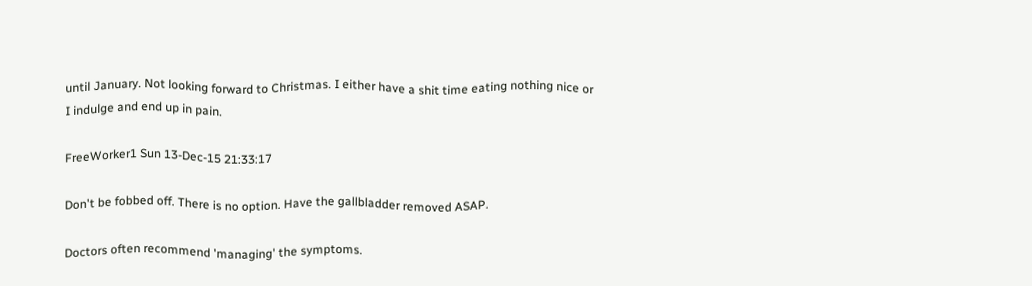until January. Not looking forward to Christmas. I either have a shit time eating nothing nice or I indulge and end up in pain.

FreeWorker1 Sun 13-Dec-15 21:33:17

Don't be fobbed off. There is no option. Have the gallbladder removed ASAP.

Doctors often recommend 'managing' the symptoms.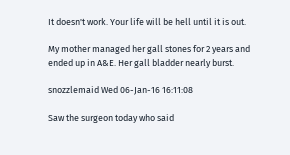It doesn't work. Your life will be hell until it is out.

My mother managed her gall stones for 2 years and ended up in A&E. Her gall bladder nearly burst.

snozzlemaid Wed 06-Jan-16 16:11:08

Saw the surgeon today who said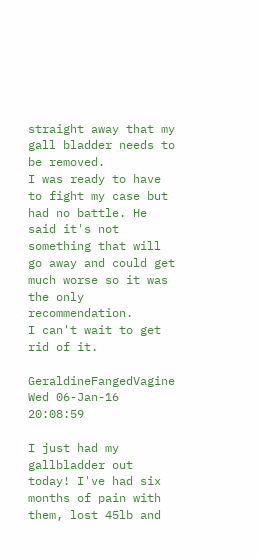straight away that my gall bladder needs to be removed.
I was ready to have to fight my case but had no battle. He said it's not something that will go away and could get much worse so it was the only recommendation.
I can't wait to get rid of it.

GeraldineFangedVagine Wed 06-Jan-16 20:08:59

I just had my gallbladder out today! I've had six months of pain with them, lost 45lb and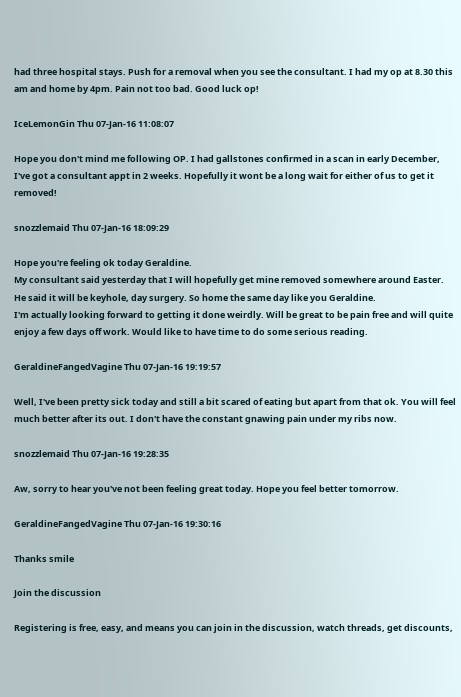had three hospital stays. Push for a removal when you see the consultant. I had my op at 8.30 this am and home by 4pm. Pain not too bad. Good luck op!

IceLemonGin Thu 07-Jan-16 11:08:07

Hope you don't mind me following OP. I had gallstones confirmed in a scan in early December, I've got a consultant appt in 2 weeks. Hopefully it wont be a long wait for either of us to get it removed!

snozzlemaid Thu 07-Jan-16 18:09:29

Hope you're feeling ok today Geraldine.
My consultant said yesterday that I will hopefully get mine removed somewhere around Easter. He said it will be keyhole, day surgery. So home the same day like you Geraldine.
I'm actually looking forward to getting it done weirdly. Will be great to be pain free and will quite enjoy a few days off work. Would like to have time to do some serious reading.

GeraldineFangedVagine Thu 07-Jan-16 19:19:57

Well, I've been pretty sick today and still a bit scared of eating but apart from that ok. You will feel much better after its out. I don't have the constant gnawing pain under my ribs now.

snozzlemaid Thu 07-Jan-16 19:28:35

Aw, sorry to hear you've not been feeling great today. Hope you feel better tomorrow.

GeraldineFangedVagine Thu 07-Jan-16 19:30:16

Thanks smile

Join the discussion

Registering is free, easy, and means you can join in the discussion, watch threads, get discounts,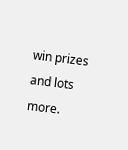win prizes and lots more.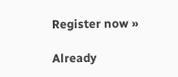Register now »

Already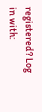registered? Log in with: